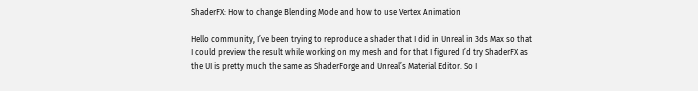ShaderFX: How to change Blending Mode and how to use Vertex Animation

Hello community, I’ve been trying to reproduce a shader that I did in Unreal in 3ds Max so that I could preview the result while working on my mesh and for that I figured I’d try ShaderFX as the UI is pretty much the same as ShaderForge and Unreal’s Material Editor. So I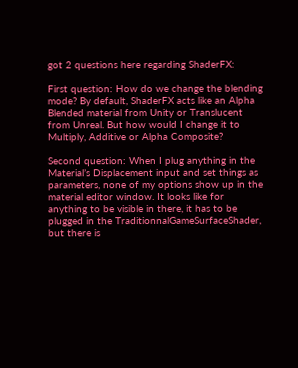got 2 questions here regarding ShaderFX:

First question: How do we change the blending mode? By default, ShaderFX acts like an Alpha Blended material from Unity or Translucent from Unreal. But how would I change it to Multiply, Additive or Alpha Composite?

Second question: When I plug anything in the Material’s Displacement input and set things as parameters, none of my options show up in the material editor window. It looks like for anything to be visible in there, it has to be plugged in the TraditionnalGameSurfaceShader, but there is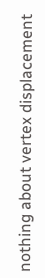nothing about vertex displacement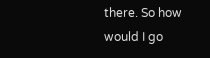there. So how would I go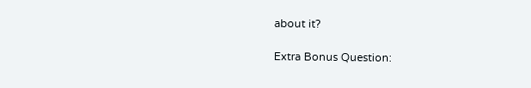about it?

Extra Bonus Question: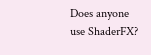Does anyone use ShaderFX?